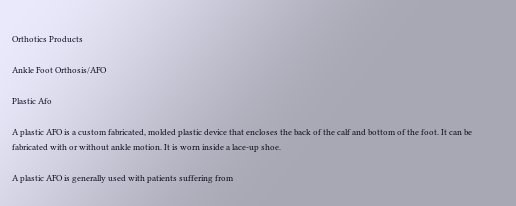Orthotics Products

Ankle Foot Orthosis/AFO

Plastic Afo

A plastic AFO is a custom fabricated, molded plastic device that encloses the back of the calf and bottom of the foot. It can be fabricated with or without ankle motion. It is worn inside a lace-up shoe.

A plastic AFO is generally used with patients suffering from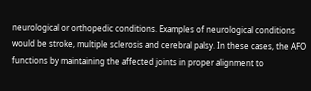neurological or orthopedic conditions. Examples of neurological conditions would be stroke, multiple sclerosis and cerebral palsy. In these cases, the AFO functions by maintaining the affected joints in proper alignment to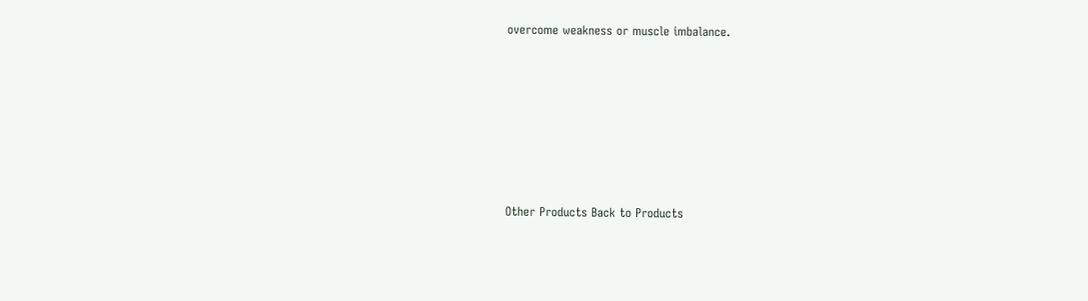overcome weakness or muscle imbalance.







Other Products Back to Products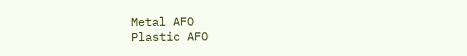Metal AFO
Plastic AFO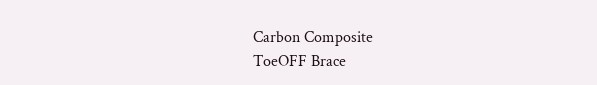Carbon Composite
ToeOFF Brace